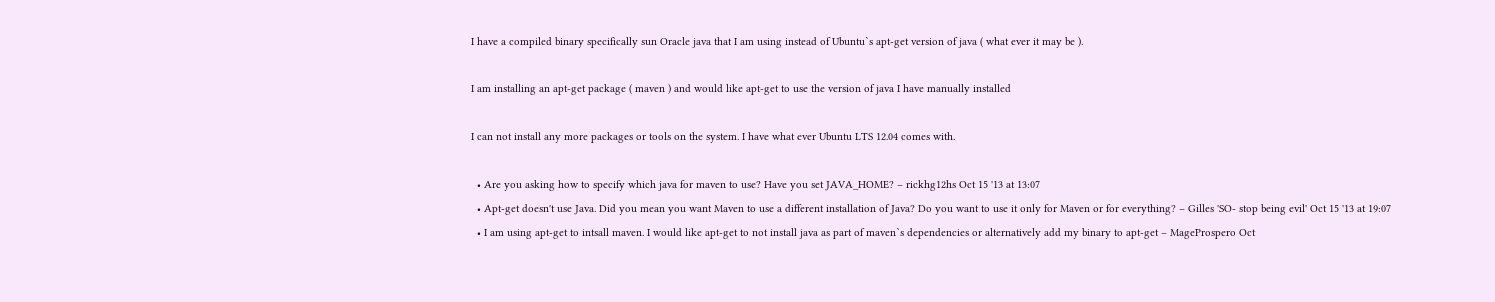I have a compiled binary specifically sun Oracle java that I am using instead of Ubuntu`s apt-get version of java ( what ever it may be ).

I am installing an apt-get package ( maven ) and would like apt-get to use the version of java I have manually installed

I can not install any more packages or tools on the system. I have what ever Ubuntu LTS 12.04 comes with.

  • Are you asking how to specify which java for maven to use? Have you set JAVA_HOME? – rickhg12hs Oct 15 '13 at 13:07
  • Apt-get doesn't use Java. Did you mean you want Maven to use a different installation of Java? Do you want to use it only for Maven or for everything? – Gilles 'SO- stop being evil' Oct 15 '13 at 19:07
  • I am using apt-get to intsall maven. I would like apt-get to not install java as part of maven`s dependencies or alternatively add my binary to apt-get – MageProspero Oct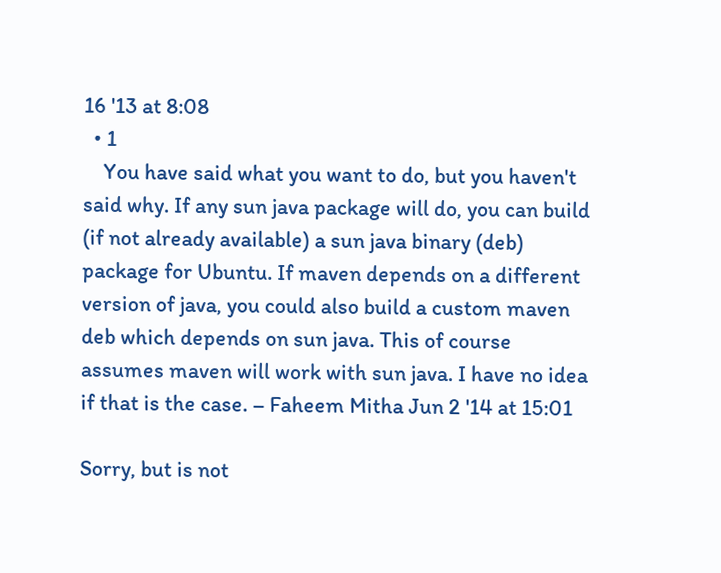16 '13 at 8:08
  • 1
    You have said what you want to do, but you haven't said why. If any sun java package will do, you can build (if not already available) a sun java binary (deb) package for Ubuntu. If maven depends on a different version of java, you could also build a custom maven deb which depends on sun java. This of course assumes maven will work with sun java. I have no idea if that is the case. – Faheem Mitha Jun 2 '14 at 15:01

Sorry, but is not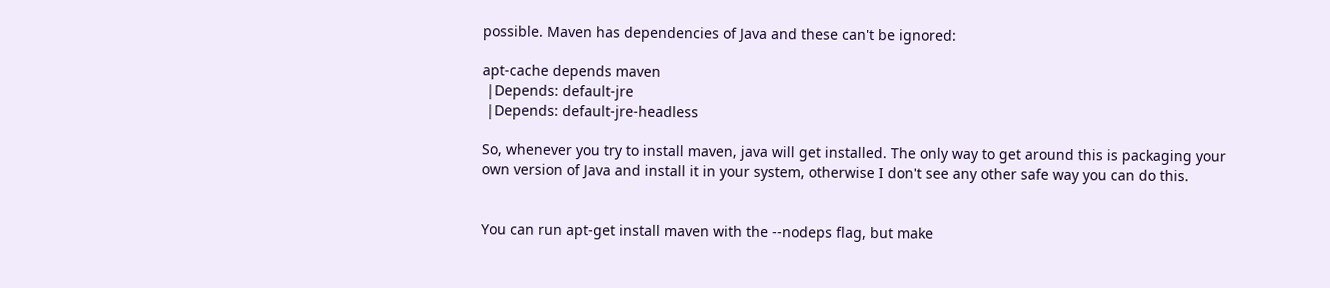possible. Maven has dependencies of Java and these can't be ignored:

apt-cache depends maven
 |Depends: default-jre
 |Depends: default-jre-headless

So, whenever you try to install maven, java will get installed. The only way to get around this is packaging your own version of Java and install it in your system, otherwise I don't see any other safe way you can do this.


You can run apt-get install maven with the --nodeps flag, but make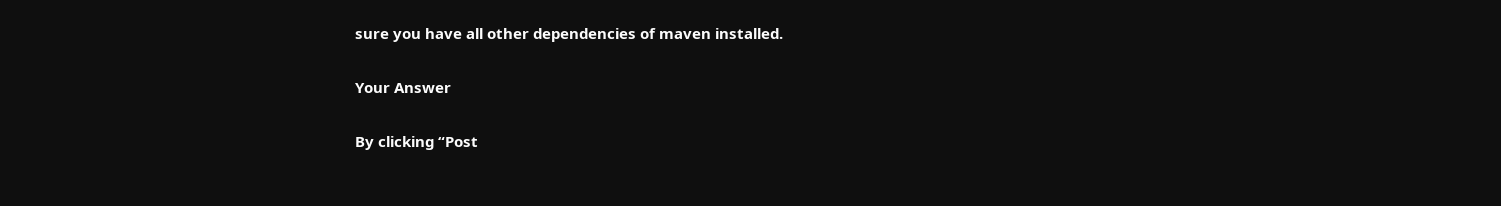sure you have all other dependencies of maven installed.

Your Answer

By clicking “Post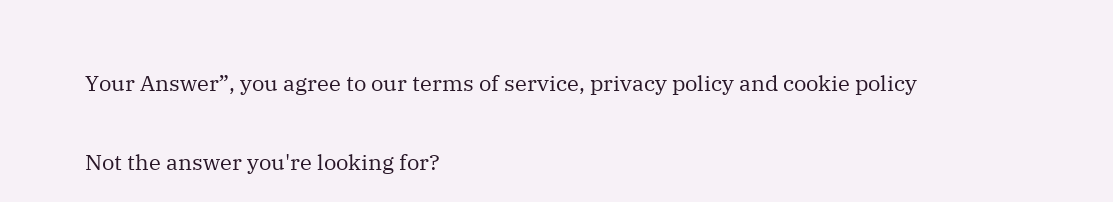Your Answer”, you agree to our terms of service, privacy policy and cookie policy

Not the answer you're looking for?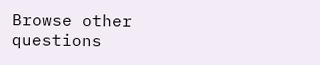Browse other questions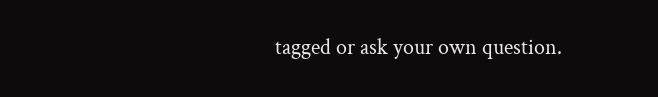tagged or ask your own question.